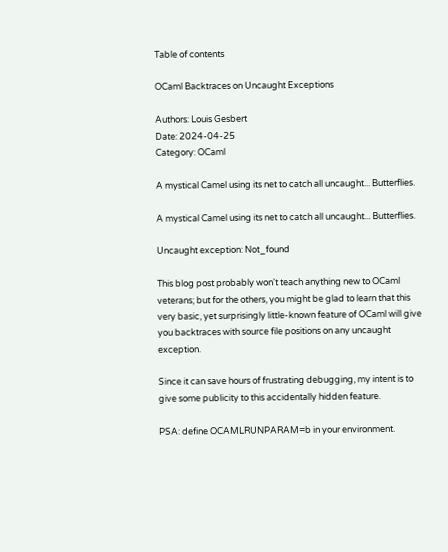Table of contents

OCaml Backtraces on Uncaught Exceptions

Authors: Louis Gesbert
Date: 2024-04-25
Category: OCaml

A mystical Camel using its net to catch all uncaught... Butterflies.

A mystical Camel using its net to catch all uncaught... Butterflies.

Uncaught exception: Not_found

This blog post probably won't teach anything new to OCaml veterans; but for the others, you might be glad to learn that this very basic, yet surprisingly little-known feature of OCaml will give you backtraces with source file positions on any uncaught exception.

Since it can save hours of frustrating debugging, my intent is to give some publicity to this accidentally hidden feature.

PSA: define OCAMLRUNPARAM=b in your environment.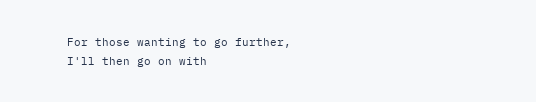For those wanting to go further, I'll then go on with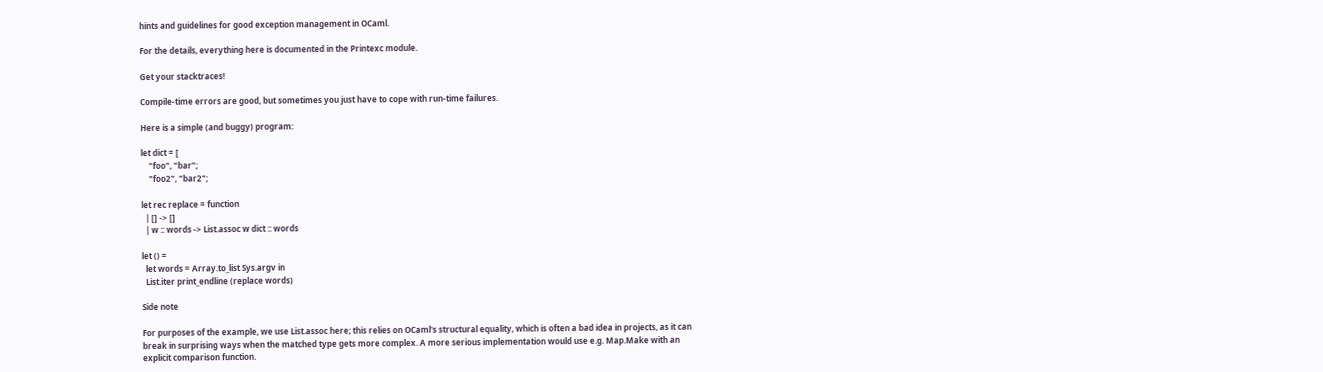hints and guidelines for good exception management in OCaml.

For the details, everything here is documented in the Printexc module.

Get your stacktraces!

Compile-time errors are good, but sometimes you just have to cope with run-time failures.

Here is a simple (and buggy) program:

let dict = [
    "foo", "bar";
    "foo2", "bar2";

let rec replace = function
  | [] -> []
  | w :: words -> List.assoc w dict :: words

let () =
  let words = Array.to_list Sys.argv in
  List.iter print_endline (replace words)

Side note

For purposes of the example, we use List.assoc here; this relies on OCaml's structural equality, which is often a bad idea in projects, as it can break in surprising ways when the matched type gets more complex. A more serious implementation would use e.g. Map.Make with an explicit comparison function.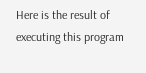Here is the result of executing this program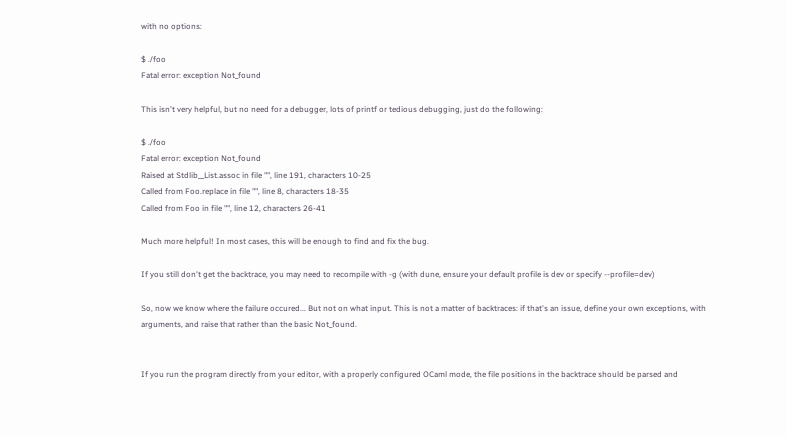with no options:

$ ./foo
Fatal error: exception Not_found

This isn't very helpful, but no need for a debugger, lots of printf or tedious debugging, just do the following:

$ ./foo
Fatal error: exception Not_found
Raised at Stdlib__List.assoc in file "", line 191, characters 10-25
Called from Foo.replace in file "", line 8, characters 18-35
Called from Foo in file "", line 12, characters 26-41

Much more helpful! In most cases, this will be enough to find and fix the bug.

If you still don't get the backtrace, you may need to recompile with -g (with dune, ensure your default profile is dev or specify --profile=dev)

So, now we know where the failure occured... But not on what input. This is not a matter of backtraces: if that's an issue, define your own exceptions, with arguments, and raise that rather than the basic Not_found.


If you run the program directly from your editor, with a properly configured OCaml mode, the file positions in the backtrace should be parsed and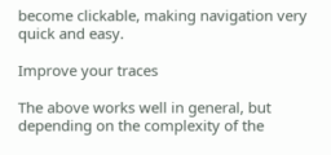become clickable, making navigation very quick and easy.

Improve your traces

The above works well in general, but depending on the complexity of the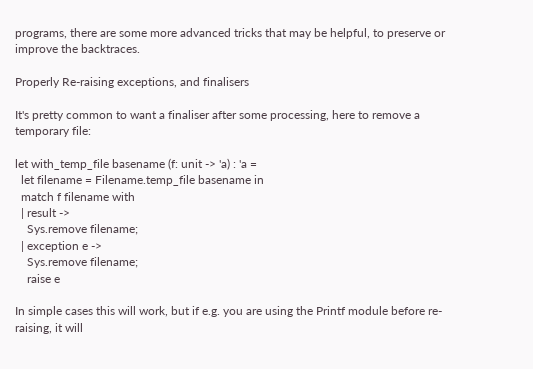programs, there are some more advanced tricks that may be helpful, to preserve or improve the backtraces.

Properly Re-raising exceptions, and finalisers

It's pretty common to want a finaliser after some processing, here to remove a temporary file:

let with_temp_file basename (f: unit -> 'a) : 'a =
  let filename = Filename.temp_file basename in
  match f filename with
  | result ->
    Sys.remove filename;
  | exception e ->
    Sys.remove filename;
    raise e

In simple cases this will work, but if e.g. you are using the Printf module before re-raising, it will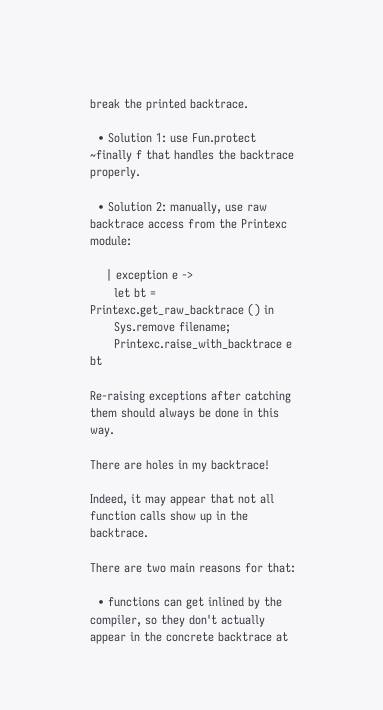break the printed backtrace.

  • Solution 1: use Fun.protect ~finally f that handles the backtrace properly.

  • Solution 2: manually, use raw backtrace access from the Printexc module:

    | exception e ->
      let bt = Printexc.get_raw_backtrace () in
      Sys.remove filename;
      Printexc.raise_with_backtrace e bt

Re-raising exceptions after catching them should always be done in this way.

There are holes in my backtrace!

Indeed, it may appear that not all function calls show up in the backtrace.

There are two main reasons for that:

  • functions can get inlined by the compiler, so they don't actually appear in the concrete backtrace at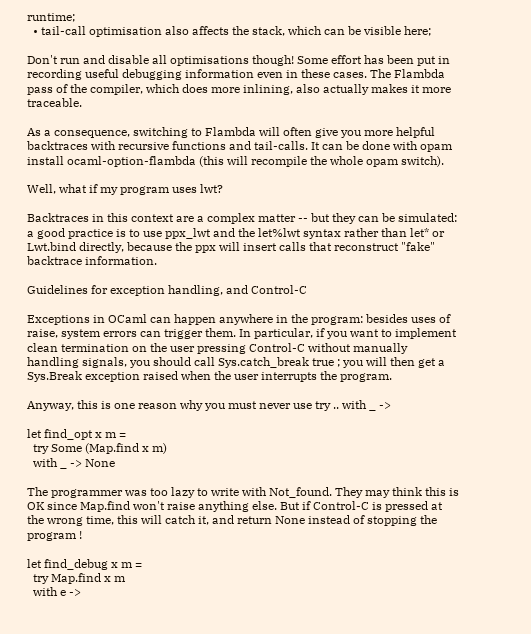runtime;
  • tail-call optimisation also affects the stack, which can be visible here;

Don't run and disable all optimisations though! Some effort has been put in recording useful debugging information even in these cases. The Flambda pass of the compiler, which does more inlining, also actually makes it more traceable.

As a consequence, switching to Flambda will often give you more helpful backtraces with recursive functions and tail-calls. It can be done with opam install ocaml-option-flambda (this will recompile the whole opam switch).

Well, what if my program uses lwt?

Backtraces in this context are a complex matter -- but they can be simulated: a good practice is to use ppx_lwt and the let%lwt syntax rather than let* or Lwt.bind directly, because the ppx will insert calls that reconstruct "fake" backtrace information.

Guidelines for exception handling, and Control-C

Exceptions in OCaml can happen anywhere in the program: besides uses of raise, system errors can trigger them. In particular, if you want to implement clean termination on the user pressing Control-C without manually handling signals, you should call Sys.catch_break true ; you will then get a Sys.Break exception raised when the user interrupts the program.

Anyway, this is one reason why you must never use try .. with _ ->

let find_opt x m =
  try Some (Map.find x m)
  with _ -> None

The programmer was too lazy to write with Not_found. They may think this is OK since Map.find won't raise anything else. But if Control-C is pressed at the wrong time, this will catch it, and return None instead of stopping the program !

let find_debug x m =
  try Map.find x m
  with e ->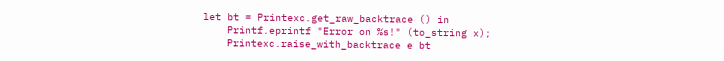let bt = Printexc.get_raw_backtrace () in
    Printf.eprintf "Error on %s!" (to_string x);
    Printexc.raise_with_backtrace e bt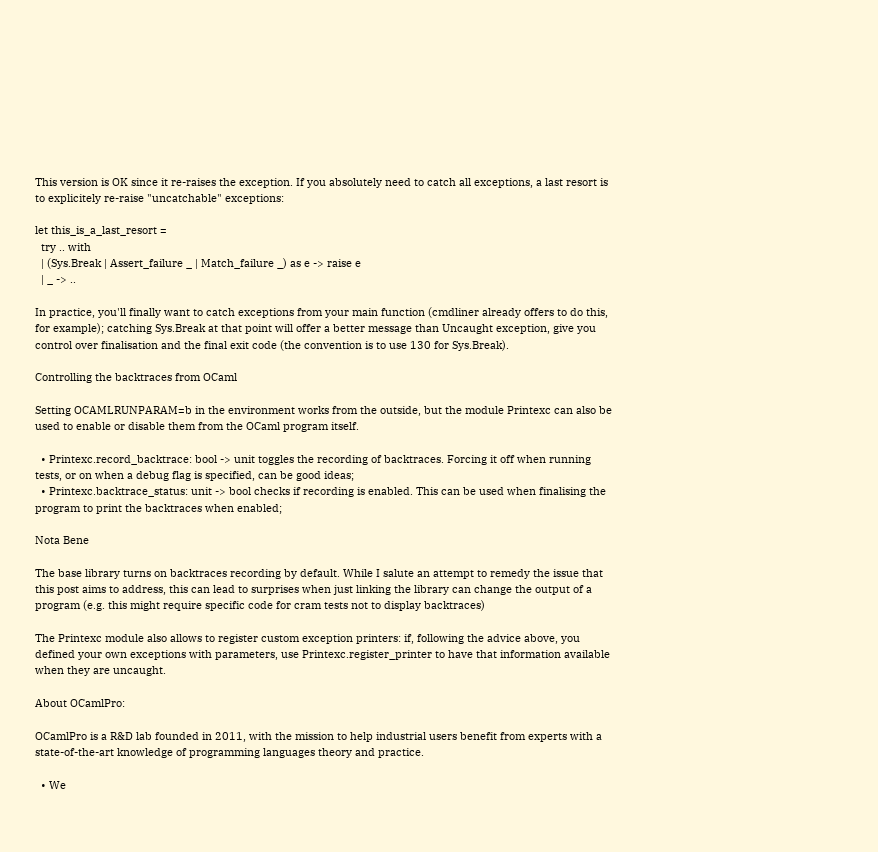This version is OK since it re-raises the exception. If you absolutely need to catch all exceptions, a last resort is to explicitely re-raise "uncatchable" exceptions:

let this_is_a_last_resort =
  try .. with
  | (Sys.Break | Assert_failure _ | Match_failure _) as e -> raise e
  | _ -> ..

In practice, you'll finally want to catch exceptions from your main function (cmdliner already offers to do this, for example); catching Sys.Break at that point will offer a better message than Uncaught exception, give you control over finalisation and the final exit code (the convention is to use 130 for Sys.Break).

Controlling the backtraces from OCaml

Setting OCAMLRUNPARAM=b in the environment works from the outside, but the module Printexc can also be used to enable or disable them from the OCaml program itself.

  • Printexc.record_backtrace: bool -> unit toggles the recording of backtraces. Forcing it off when running tests, or on when a debug flag is specified, can be good ideas;
  • Printexc.backtrace_status: unit -> bool checks if recording is enabled. This can be used when finalising the program to print the backtraces when enabled;

Nota Bene

The base library turns on backtraces recording by default. While I salute an attempt to remedy the issue that this post aims to address, this can lead to surprises when just linking the library can change the output of a program (e.g. this might require specific code for cram tests not to display backtraces)

The Printexc module also allows to register custom exception printers: if, following the advice above, you defined your own exceptions with parameters, use Printexc.register_printer to have that information available when they are uncaught.

About OCamlPro:

OCamlPro is a R&D lab founded in 2011, with the mission to help industrial users benefit from experts with a state-of-the-art knowledge of programming languages theory and practice.

  • We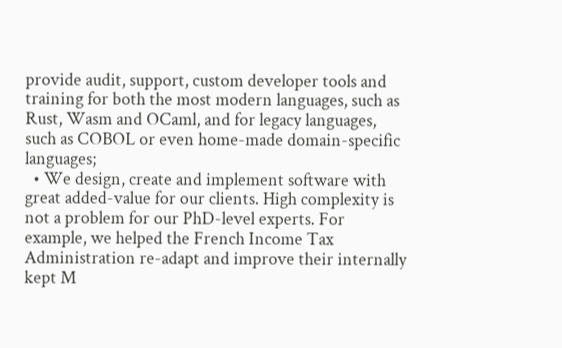provide audit, support, custom developer tools and training for both the most modern languages, such as Rust, Wasm and OCaml, and for legacy languages, such as COBOL or even home-made domain-specific languages;
  • We design, create and implement software with great added-value for our clients. High complexity is not a problem for our PhD-level experts. For example, we helped the French Income Tax Administration re-adapt and improve their internally kept M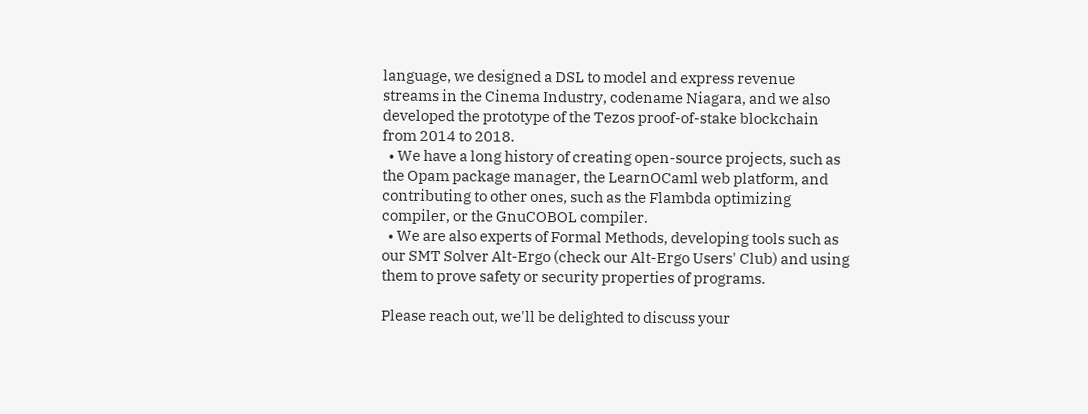language, we designed a DSL to model and express revenue streams in the Cinema Industry, codename Niagara, and we also developed the prototype of the Tezos proof-of-stake blockchain from 2014 to 2018.
  • We have a long history of creating open-source projects, such as the Opam package manager, the LearnOCaml web platform, and contributing to other ones, such as the Flambda optimizing compiler, or the GnuCOBOL compiler.
  • We are also experts of Formal Methods, developing tools such as our SMT Solver Alt-Ergo (check our Alt-Ergo Users' Club) and using them to prove safety or security properties of programs.

Please reach out, we'll be delighted to discuss your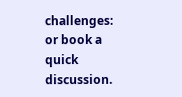challenges: or book a quick discussion.